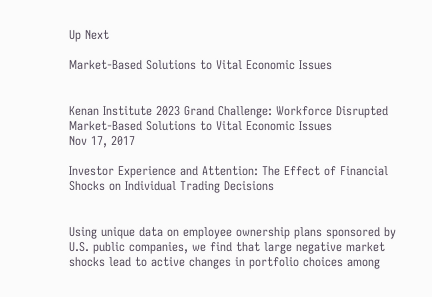Up Next

Market-Based Solutions to Vital Economic Issues


Kenan Institute 2023 Grand Challenge: Workforce Disrupted
Market-Based Solutions to Vital Economic Issues
Nov 17, 2017

Investor Experience and Attention: The Effect of Financial Shocks on Individual Trading Decisions


Using unique data on employee ownership plans sponsored by U.S. public companies, we find that large negative market shocks lead to active changes in portfolio choices among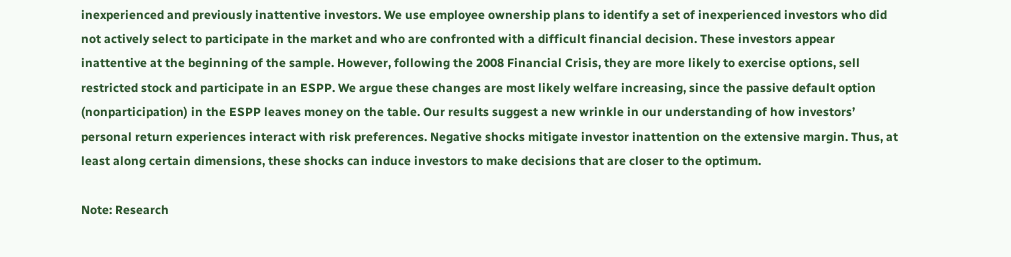inexperienced and previously inattentive investors. We use employee ownership plans to identify a set of inexperienced investors who did not actively select to participate in the market and who are confronted with a difficult financial decision. These investors appear inattentive at the beginning of the sample. However, following the 2008 Financial Crisis, they are more likely to exercise options, sell restricted stock and participate in an ESPP. We argue these changes are most likely welfare increasing, since the passive default option (nonparticipation) in the ESPP leaves money on the table. Our results suggest a new wrinkle in our understanding of how investors’ personal return experiences interact with risk preferences. Negative shocks mitigate investor inattention on the extensive margin. Thus, at least along certain dimensions, these shocks can induce investors to make decisions that are closer to the optimum.

Note: Research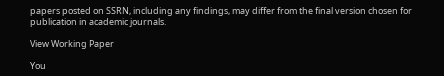papers posted on SSRN, including any findings, may differ from the final version chosen for publication in academic journals.

View Working Paper

You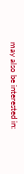may also be interested in: